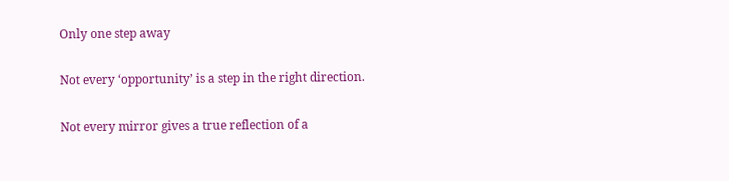Only one step away

Not every ‘opportunity’ is a step in the right direction.

Not every mirror gives a true reflection of a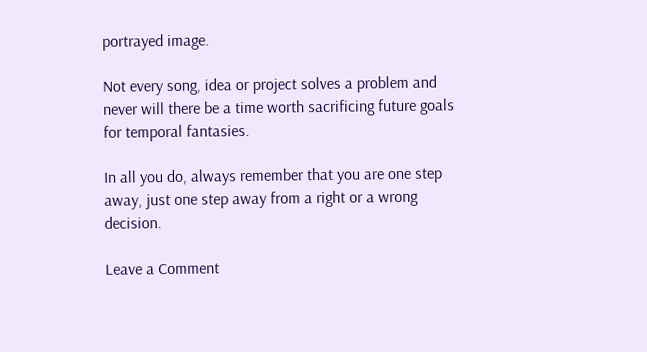portrayed image.

Not every song, idea or project solves a problem and never will there be a time worth sacrificing future goals for temporal fantasies.

In all you do, always remember that you are one step away, just one step away from a right or a wrong decision.

Leave a Comment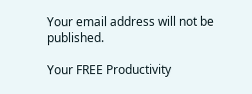Your email address will not be published.

Your FREE Productivity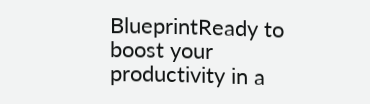BlueprintReady to boost your productivity in a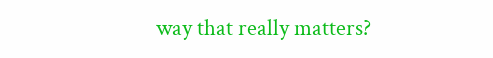way that really matters?